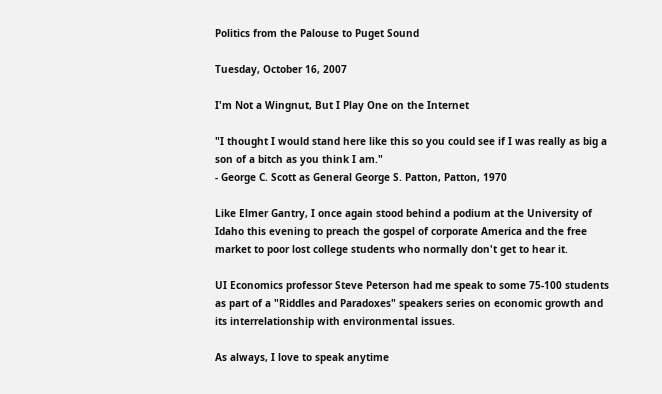Politics from the Palouse to Puget Sound

Tuesday, October 16, 2007

I'm Not a Wingnut, But I Play One on the Internet

"I thought I would stand here like this so you could see if I was really as big a son of a bitch as you think I am."
- George C. Scott as General George S. Patton, Patton, 1970

Like Elmer Gantry, I once again stood behind a podium at the University of Idaho this evening to preach the gospel of corporate America and the free market to poor lost college students who normally don't get to hear it.

UI Economics professor Steve Peterson had me speak to some 75-100 students as part of a "Riddles and Paradoxes" speakers series on economic growth and its interrelationship with environmental issues.

As always, I love to speak anytime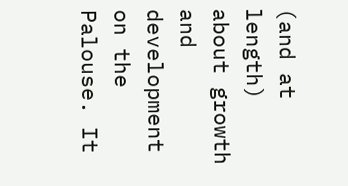(and at length) about growth and development on the Palouse. It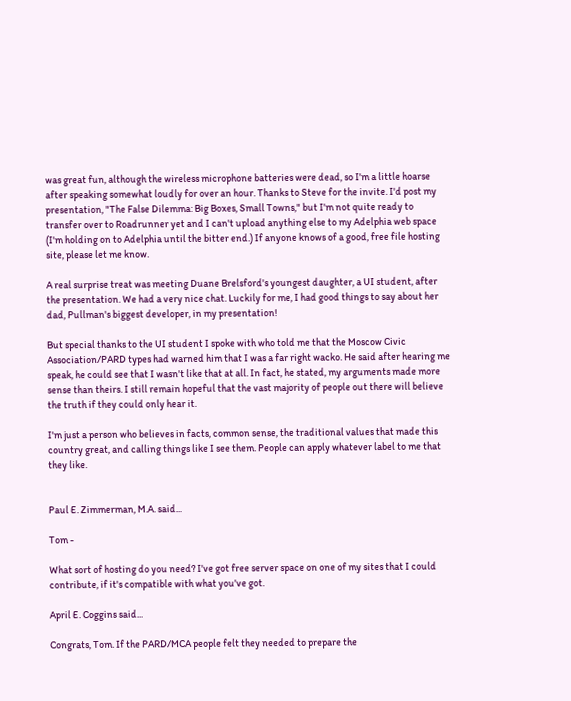was great fun, although the wireless microphone batteries were dead, so I'm a little hoarse after speaking somewhat loudly for over an hour. Thanks to Steve for the invite. I'd post my presentation, "The False Dilemma: Big Boxes, Small Towns," but I'm not quite ready to transfer over to Roadrunner yet and I can't upload anything else to my Adelphia web space (I'm holding on to Adelphia until the bitter end.) If anyone knows of a good, free file hosting site, please let me know.

A real surprise treat was meeting Duane Brelsford's youngest daughter, a UI student, after the presentation. We had a very nice chat. Luckily for me, I had good things to say about her dad, Pullman's biggest developer, in my presentation!

But special thanks to the UI student I spoke with who told me that the Moscow Civic Association/PARD types had warned him that I was a far right wacko. He said after hearing me speak, he could see that I wasn't like that at all. In fact, he stated, my arguments made more sense than theirs. I still remain hopeful that the vast majority of people out there will believe the truth if they could only hear it.

I'm just a person who believes in facts, common sense, the traditional values that made this country great, and calling things like I see them. People can apply whatever label to me that they like.


Paul E. Zimmerman, M.A. said...

Tom -

What sort of hosting do you need? I've got free server space on one of my sites that I could contribute, if it's compatible with what you've got.

April E. Coggins said...

Congrats, Tom. If the PARD/MCA people felt they needed to prepare the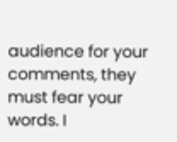audience for your comments, they must fear your words. I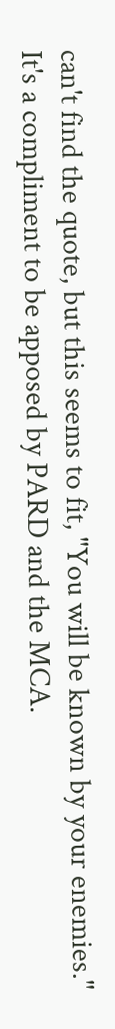can't find the quote, but this seems to fit, "You will be known by your enemies." It's a compliment to be apposed by PARD and the MCA.